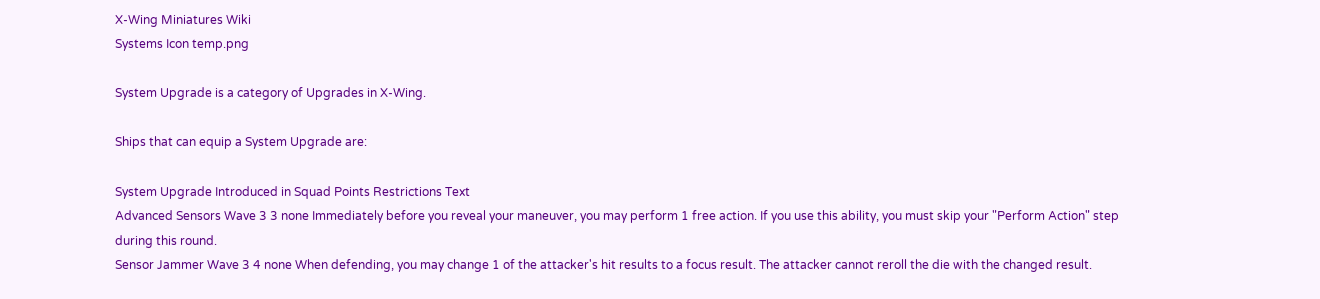X-Wing Miniatures Wiki
Systems Icon temp.png

System Upgrade is a category of Upgrades in X-Wing.

Ships that can equip a System Upgrade are:

System Upgrade Introduced in Squad Points Restrictions Text
Advanced Sensors Wave 3 3 none Immediately before you reveal your maneuver, you may perform 1 free action. If you use this ability, you must skip your "Perform Action" step during this round.
Sensor Jammer Wave 3 4 none When defending, you may change 1 of the attacker's hit results to a focus result. The attacker cannot reroll the die with the changed result.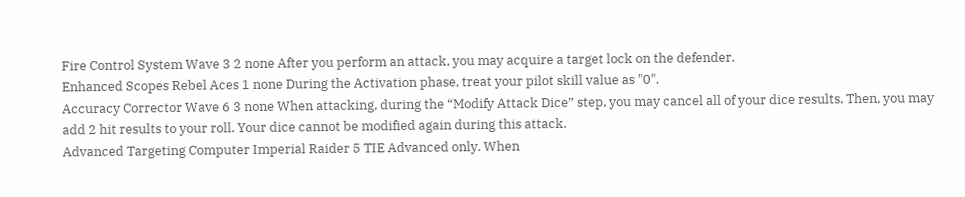Fire Control System Wave 3 2 none After you perform an attack, you may acquire a target lock on the defender.
Enhanced Scopes Rebel Aces 1 none During the Activation phase, treat your pilot skill value as "0".
Accuracy Corrector Wave 6 3 none When attacking, during the “Modify Attack Dice” step, you may cancel all of your dice results. Then, you may add 2 hit results to your roll. Your dice cannot be modified again during this attack.
Advanced Targeting Computer Imperial Raider 5 TIE Advanced only. When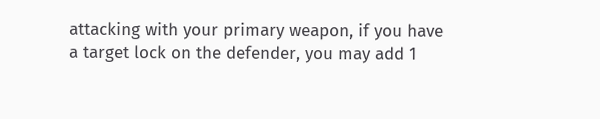attacking with your primary weapon, if you have a target lock on the defender, you may add 1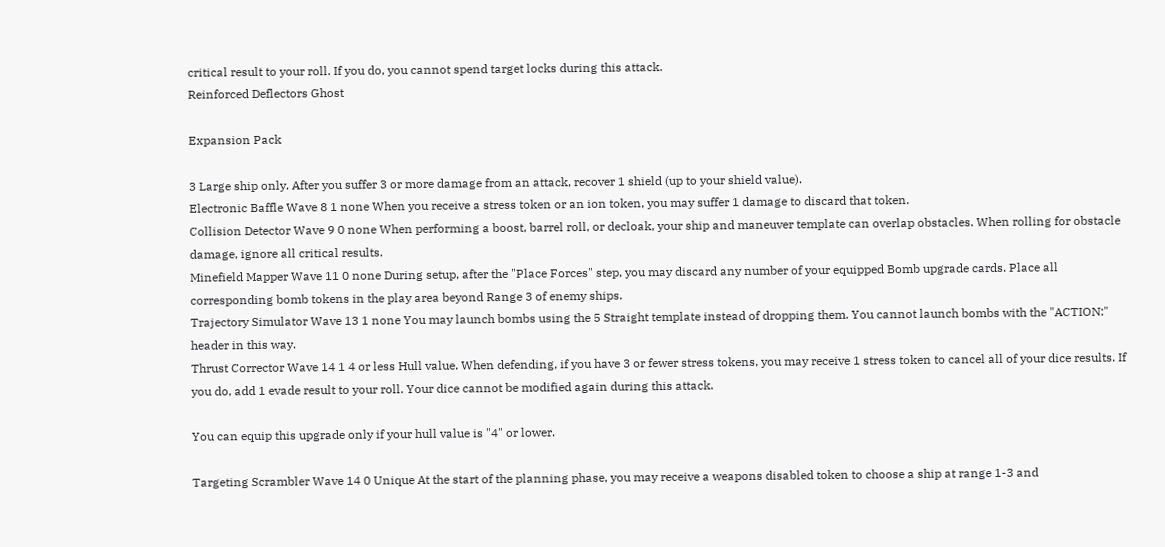critical result to your roll. If you do, you cannot spend target locks during this attack.
Reinforced Deflectors Ghost

Expansion Pack

3 Large ship only. After you suffer 3 or more damage from an attack, recover 1 shield (up to your shield value).
Electronic Baffle Wave 8 1 none When you receive a stress token or an ion token, you may suffer 1 damage to discard that token.
Collision Detector Wave 9 0 none When performing a boost, barrel roll, or decloak, your ship and maneuver template can overlap obstacles. When rolling for obstacle damage, ignore all critical results.
Minefield Mapper Wave 11 0 none During setup, after the "Place Forces" step, you may discard any number of your equipped Bomb upgrade cards. Place all corresponding bomb tokens in the play area beyond Range 3 of enemy ships.
Trajectory Simulator Wave 13 1 none You may launch bombs using the 5 Straight template instead of dropping them. You cannot launch bombs with the "ACTION:" header in this way.
Thrust Corrector Wave 14 1 4 or less Hull value. When defending, if you have 3 or fewer stress tokens, you may receive 1 stress token to cancel all of your dice results. If you do, add 1 evade result to your roll. Your dice cannot be modified again during this attack.

You can equip this upgrade only if your hull value is "4" or lower.

Targeting Scrambler Wave 14 0 Unique At the start of the planning phase, you may receive a weapons disabled token to choose a ship at range 1-3 and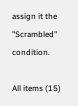assign it the "Scrambled" condition.

All items (15)